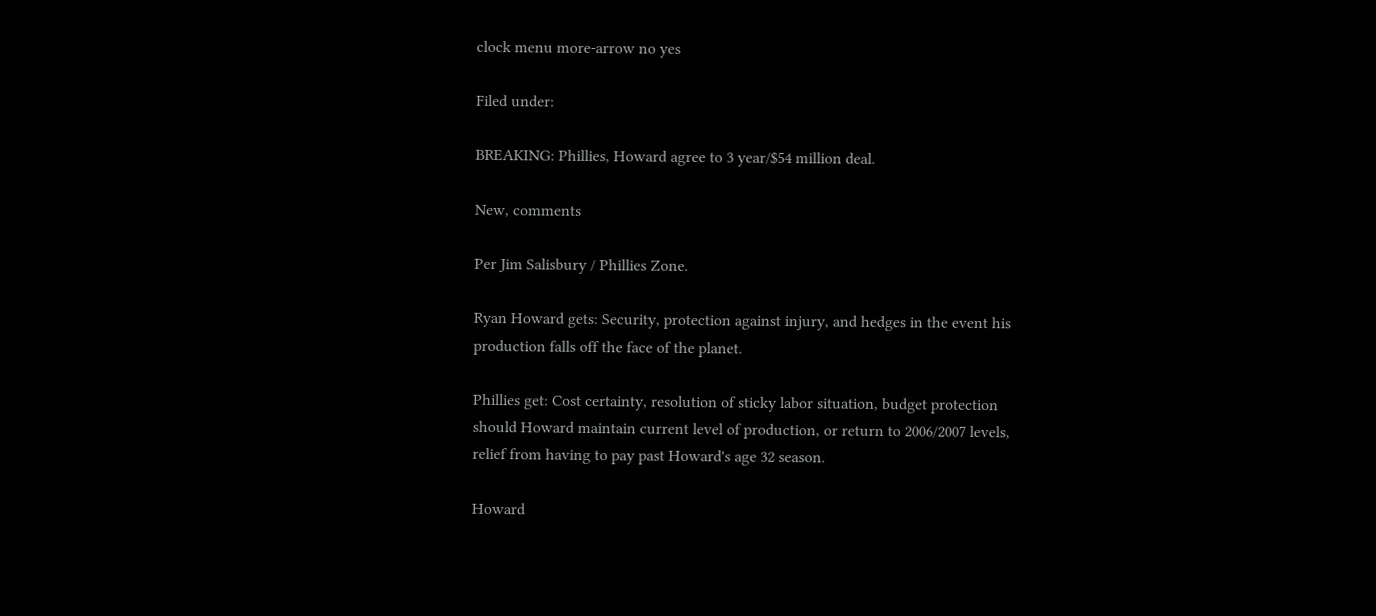clock menu more-arrow no yes

Filed under:

BREAKING: Phillies, Howard agree to 3 year/$54 million deal.

New, comments

Per Jim Salisbury / Phillies Zone.

Ryan Howard gets: Security, protection against injury, and hedges in the event his production falls off the face of the planet.

Phillies get: Cost certainty, resolution of sticky labor situation, budget protection should Howard maintain current level of production, or return to 2006/2007 levels, relief from having to pay past Howard's age 32 season.

Howard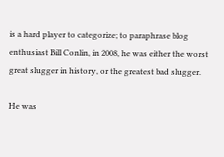is a hard player to categorize; to paraphrase blog enthusiast Bill Conlin, in 2008, he was either the worst great slugger in history, or the greatest bad slugger.

He was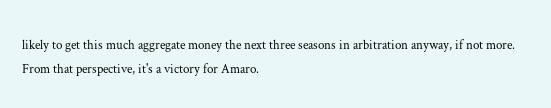likely to get this much aggregate money the next three seasons in arbitration anyway, if not more.  From that perspective, it's a victory for Amaro.